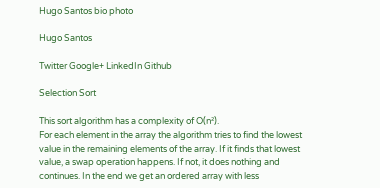Hugo Santos bio photo

Hugo Santos

Twitter Google+ LinkedIn Github

Selection Sort

This sort algorithm has a complexity of O(n²).
For each element in the array the algorithm tries to find the lowest value in the remaining elements of the array. If it finds that lowest value, a swap operation happens. If not, it does nothing and continues. In the end we get an ordered array with less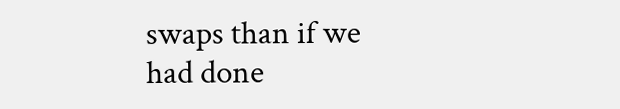swaps than if we had done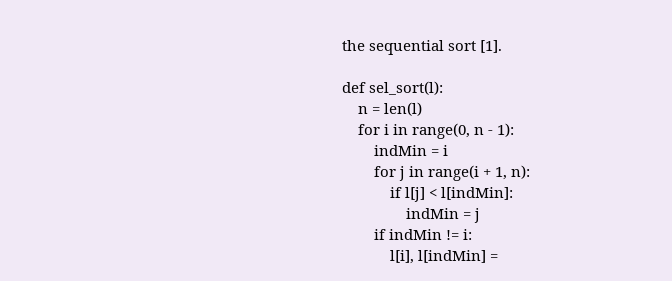the sequential sort [1].

def sel_sort(l):
    n = len(l)
    for i in range(0, n - 1):
        indMin = i
        for j in range(i + 1, n):
            if l[j] < l[indMin]:
                indMin = j
        if indMin != i:
            l[i], l[indMin] =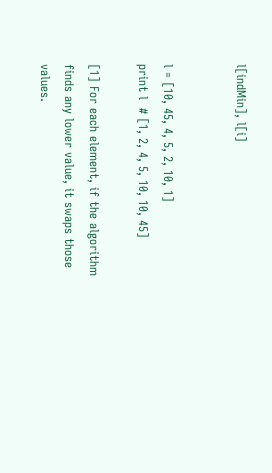l[indMin], l[i]


l = [10, 45, 4, 5, 2, 10, 1]
print l  # [1, 2, 4, 5, 10, 10, 45]

[1] For each element, if the algorithm finds any lower value, it swaps those values.